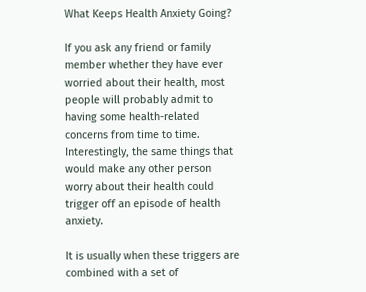What Keeps Health Anxiety Going?

If you ask any friend or family member whether they have ever worried about their health, most people will probably admit to having some health-related concerns from time to time. Interestingly, the same things that would make any other person worry about their health could trigger off an episode of health anxiety.

It is usually when these triggers are combined with a set of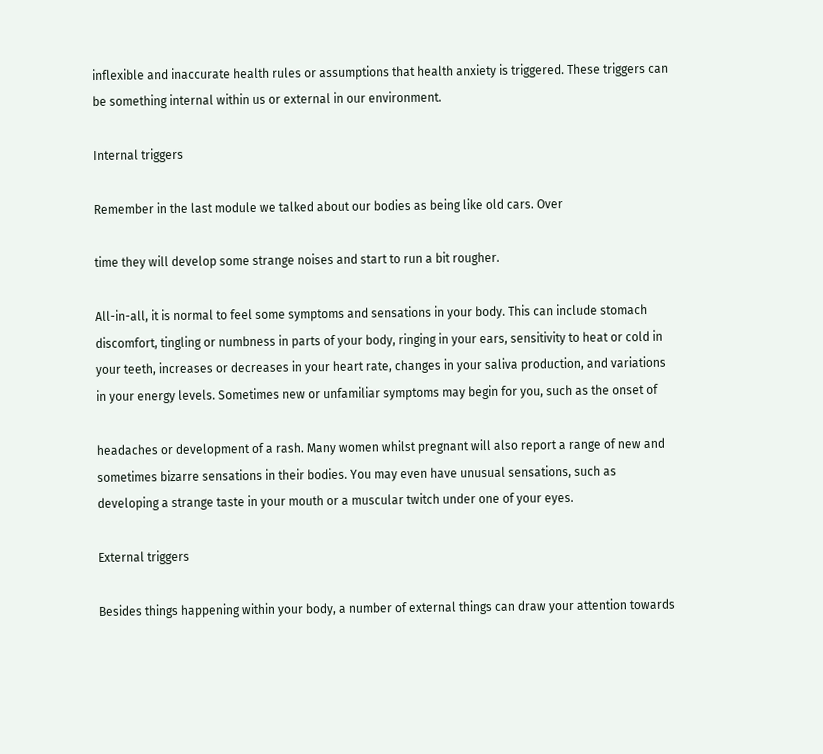inflexible and inaccurate health rules or assumptions that health anxiety is triggered. These triggers can be something internal within us or external in our environment.

Internal triggers

Remember in the last module we talked about our bodies as being like old cars. Over

time they will develop some strange noises and start to run a bit rougher.

All-in-all, it is normal to feel some symptoms and sensations in your body. This can include stomach discomfort, tingling or numbness in parts of your body, ringing in your ears, sensitivity to heat or cold in your teeth, increases or decreases in your heart rate, changes in your saliva production, and variations in your energy levels. Sometimes new or unfamiliar symptoms may begin for you, such as the onset of

headaches or development of a rash. Many women whilst pregnant will also report a range of new and sometimes bizarre sensations in their bodies. You may even have unusual sensations, such as developing a strange taste in your mouth or a muscular twitch under one of your eyes.

External triggers

Besides things happening within your body, a number of external things can draw your attention towards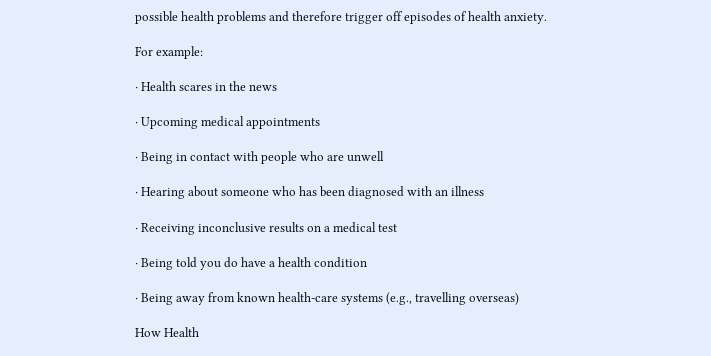possible health problems and therefore trigger off episodes of health anxiety.

For example:

· Health scares in the news

· Upcoming medical appointments

· Being in contact with people who are unwell

· Hearing about someone who has been diagnosed with an illness

· Receiving inconclusive results on a medical test

· Being told you do have a health condition

· Being away from known health-care systems (e.g., travelling overseas)

How Health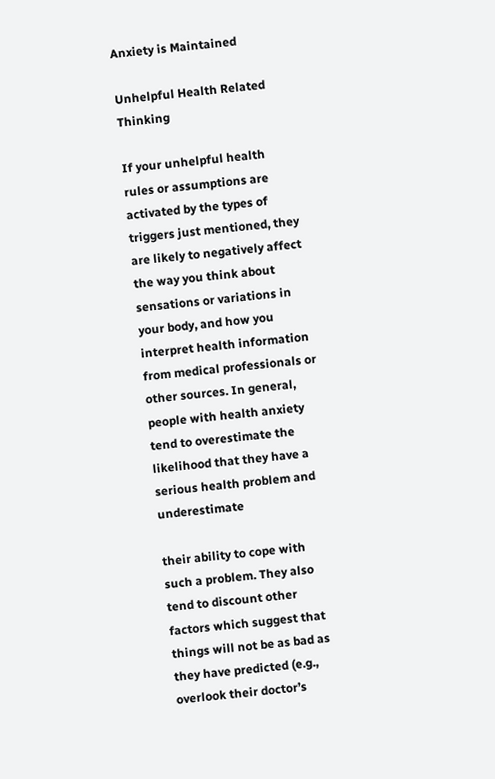Anxiety is Maintained

Unhelpful Health Related Thinking

If your unhelpful health rules or assumptions are activated by the types of triggers just mentioned, they are likely to negatively affect the way you think about sensations or variations in your body, and how you interpret health information from medical professionals or other sources. In general, people with health anxiety tend to overestimate the likelihood that they have a serious health problem and underestimate

their ability to cope with such a problem. They also tend to discount other factors which suggest that things will not be as bad as they have predicted (e.g., overlook their doctor’s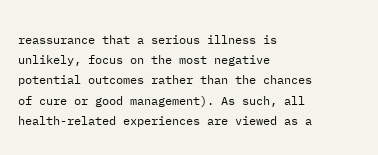reassurance that a serious illness is unlikely, focus on the most negative potential outcomes rather than the chances of cure or good management). As such, all health-related experiences are viewed as a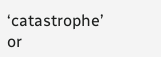‘catastrophe’ or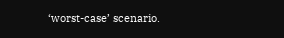‘worst-case’ scenario.